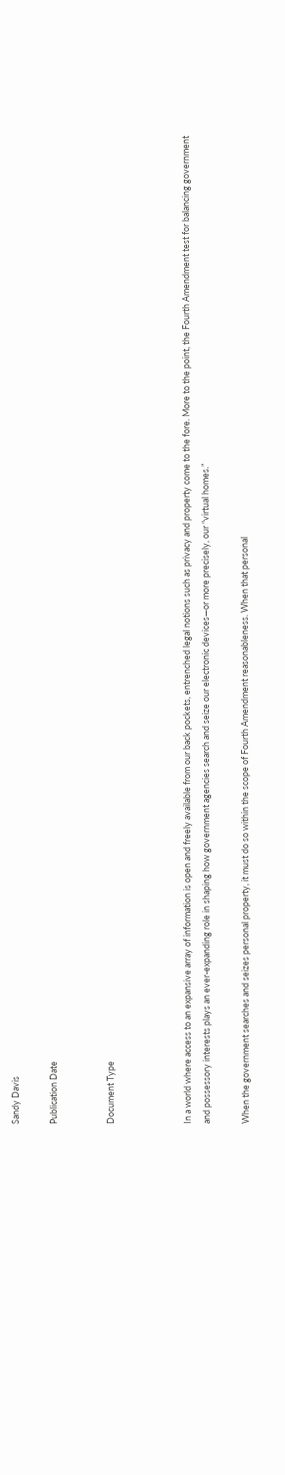Sandy Davis

Publication Date


Document Type



In a world where access to an expansive array of information is open and freely available from our back pockets, entrenched legal notions such as privacy and property come to the fore. More to the point, the Fourth Amendment test for balancing government and possessory interests plays an ever-expanding role in shaping how government agencies search and seize our electronic devices—or more precisely, our “virtual homes.”

When the government searches and seizes personal property, it must do so within the scope of Fourth Amendment reasonableness. When that personal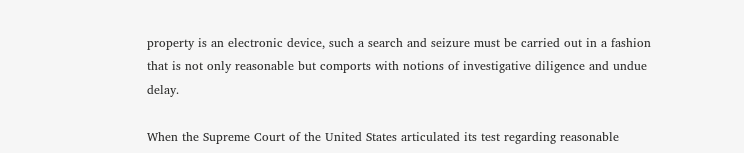property is an electronic device, such a search and seizure must be carried out in a fashion that is not only reasonable but comports with notions of investigative diligence and undue delay.

When the Supreme Court of the United States articulated its test regarding reasonable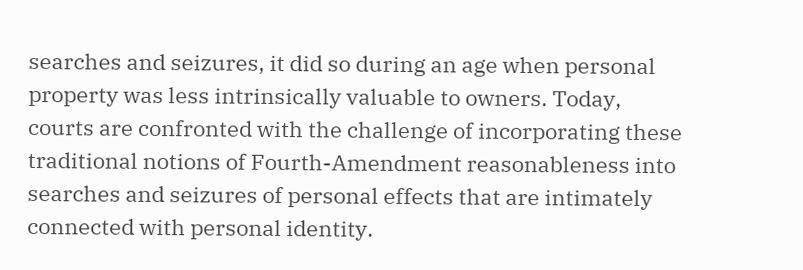searches and seizures, it did so during an age when personal property was less intrinsically valuable to owners. Today, courts are confronted with the challenge of incorporating these traditional notions of Fourth-Amendment reasonableness into searches and seizures of personal effects that are intimately connected with personal identity.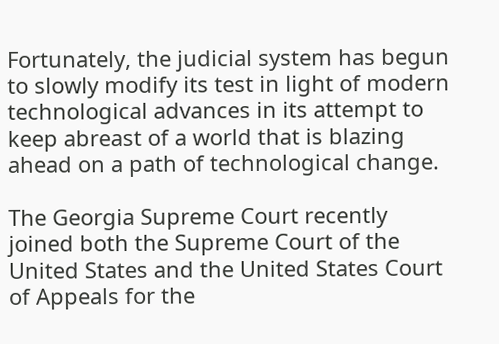Fortunately, the judicial system has begun to slowly modify its test in light of modern technological advances in its attempt to keep abreast of a world that is blazing ahead on a path of technological change.

The Georgia Supreme Court recently joined both the Supreme Court of the United States and the United States Court of Appeals for the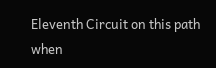Eleventh Circuit on this path when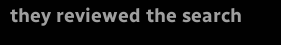they reviewed the search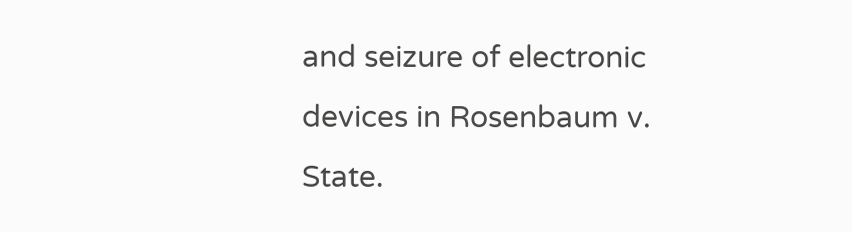and seizure of electronic devices in Rosenbaum v. State.